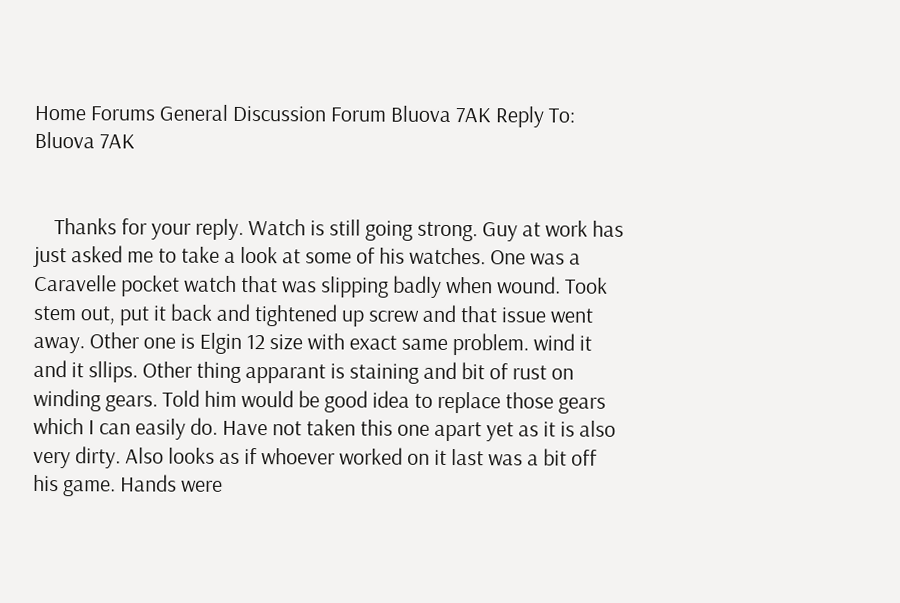Home Forums General Discussion Forum Bluova 7AK Reply To: Bluova 7AK


    Thanks for your reply. Watch is still going strong. Guy at work has just asked me to take a look at some of his watches. One was a Caravelle pocket watch that was slipping badly when wound. Took stem out, put it back and tightened up screw and that issue went away. Other one is Elgin 12 size with exact same problem. wind it and it sllips. Other thing apparant is staining and bit of rust on winding gears. Told him would be good idea to replace those gears which I can easily do. Have not taken this one apart yet as it is also very dirty. Also looks as if whoever worked on it last was a bit off his game. Hands were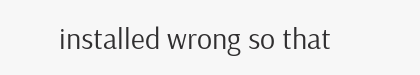installed wrong so that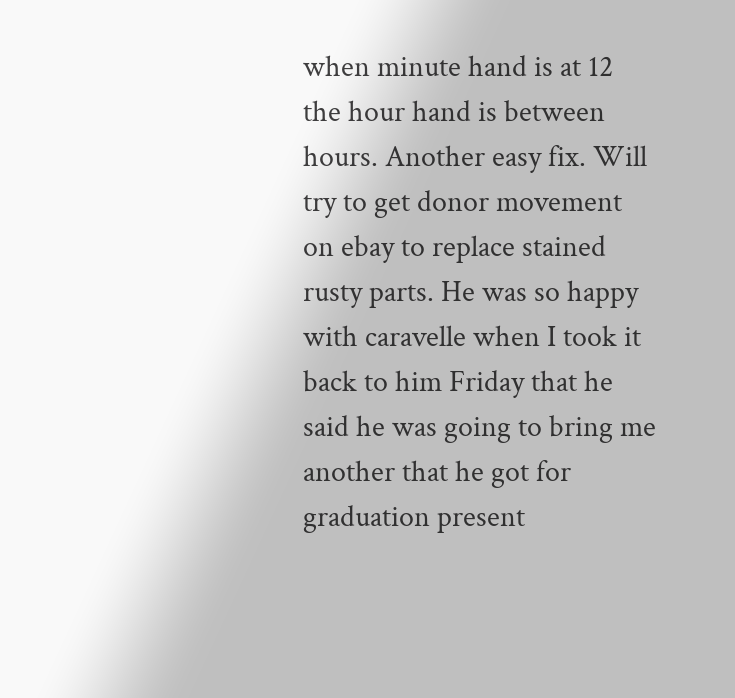when minute hand is at 12 the hour hand is between hours. Another easy fix. Will try to get donor movement on ebay to replace stained rusty parts. He was so happy with caravelle when I took it back to him Friday that he said he was going to bring me another that he got for graduation present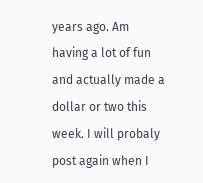years ago. Am having a lot of fun and actually made a dollar or two this week. I will probaly post again when I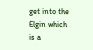get into the Elgin which is a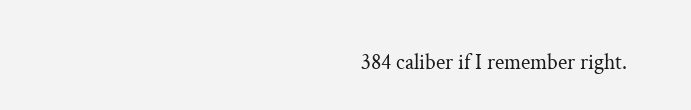384 caliber if I remember right.